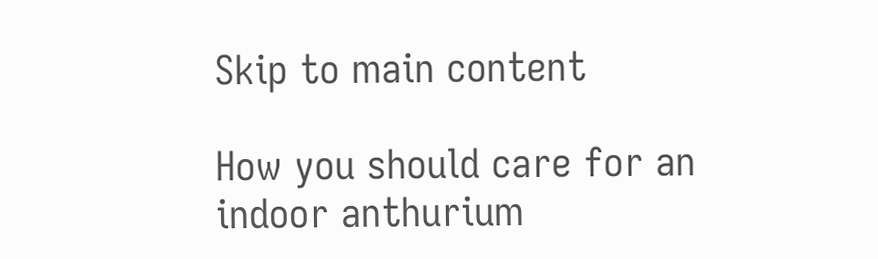Skip to main content

How you should care for an indoor anthurium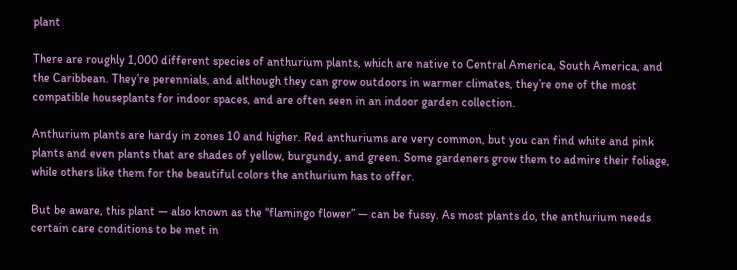plant

There are roughly 1,000 different species of anthurium plants, which are native to Central America, South America, and the Caribbean. They’re perennials, and although they can grow outdoors in warmer climates, they’re one of the most compatible houseplants for indoor spaces, and are often seen in an indoor garden collection.

Anthurium plants are hardy in zones 10 and higher. Red anthuriums are very common, but you can find white and pink plants and even plants that are shades of yellow, burgundy, and green. Some gardeners grow them to admire their foliage, while others like them for the beautiful colors the anthurium has to offer.

But be aware, this plant — also known as the “flamingo flower” — can be fussy. As most plants do, the anthurium needs certain care conditions to be met in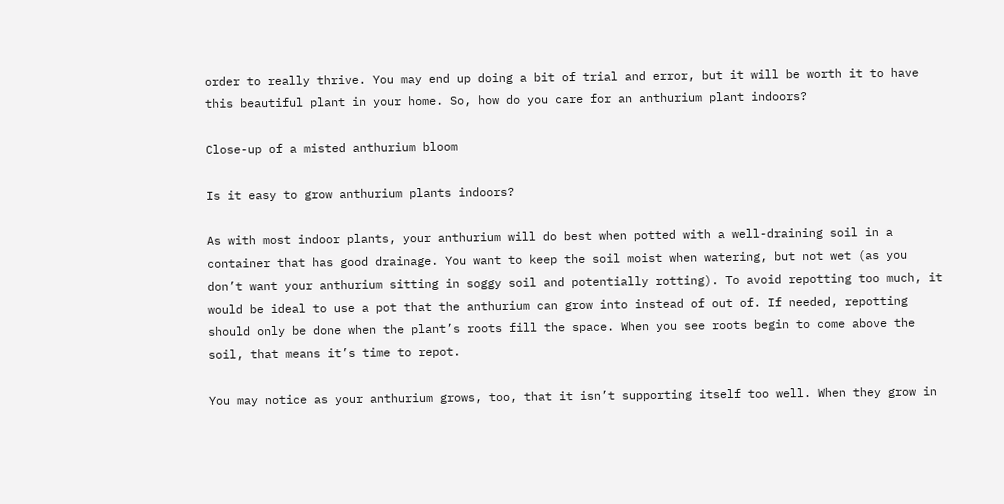order to really thrive. You may end up doing a bit of trial and error, but it will be worth it to have this beautiful plant in your home. So, how do you care for an anthurium plant indoors?

Close-up of a misted anthurium bloom

Is it easy to grow anthurium plants indoors?

As with most indoor plants, your anthurium will do best when potted with a well-draining soil in a container that has good drainage. You want to keep the soil moist when watering, but not wet (as you don’t want your anthurium sitting in soggy soil and potentially rotting). To avoid repotting too much, it would be ideal to use a pot that the anthurium can grow into instead of out of. If needed, repotting should only be done when the plant’s roots fill the space. When you see roots begin to come above the soil, that means it’s time to repot.

You may notice as your anthurium grows, too, that it isn’t supporting itself too well. When they grow in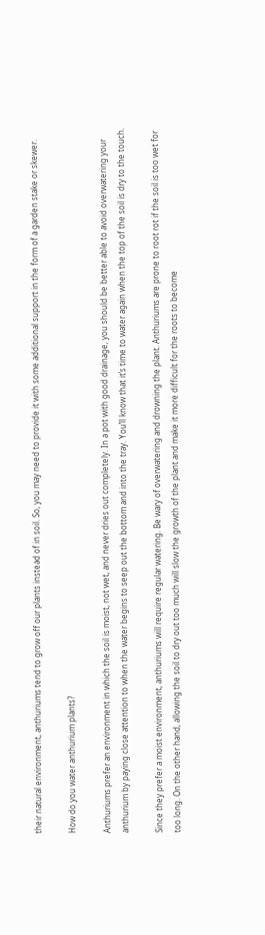their natural environment, anthuriums tend to grow off our plants instead of in soil. So, you may need to provide it with some additional support in the form of a garden stake or skewer.

How do you water anthurium plants?

Anthuriums prefer an environment in which the soil is moist, not wet, and never dries out completely. In a pot with good drainage, you should be better able to avoid overwatering your anthurium by paying close attention to when the water begins to seep out the bottom and into the tray. You’ll know that it’s time to water again when the top of the soil is dry to the touch.

Since they prefer a moist environment, anthuriums will require regular watering. Be wary of overwatering and drowning the plant. Anthuriums are prone to root rot if the soil is too wet for too long. On the other hand, allowing the soil to dry out too much will slow the growth of the plant and make it more difficult for the roots to become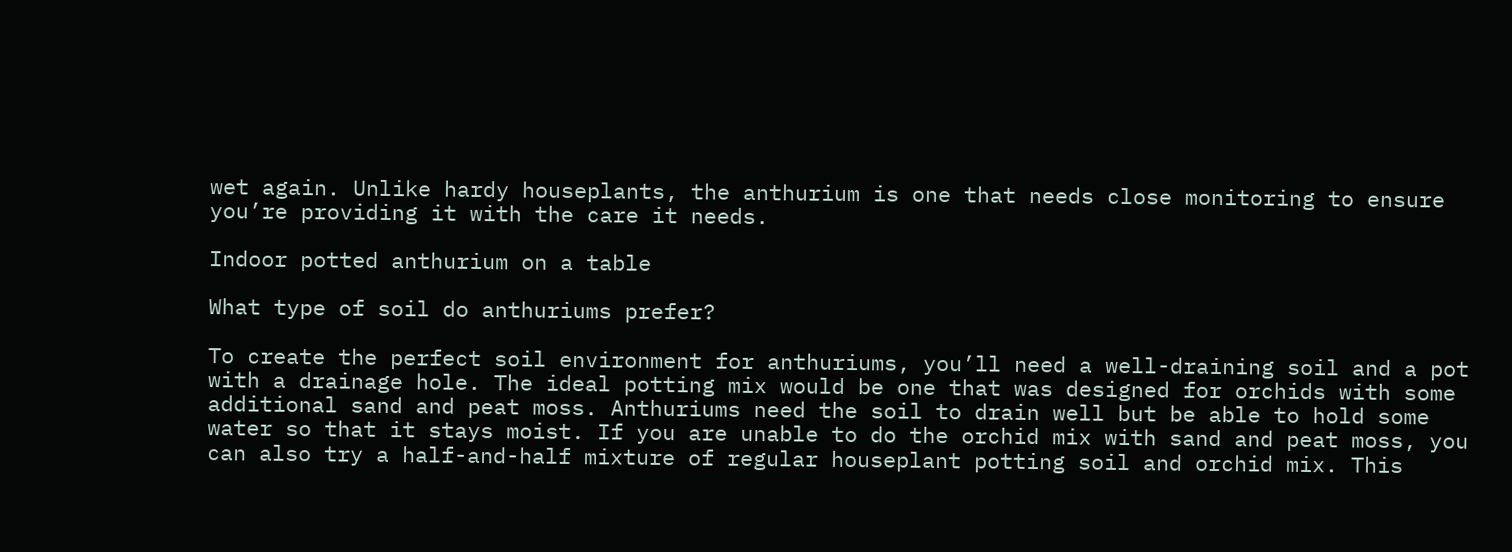wet again. Unlike hardy houseplants, the anthurium is one that needs close monitoring to ensure you’re providing it with the care it needs.

Indoor potted anthurium on a table

What type of soil do anthuriums prefer?

To create the perfect soil environment for anthuriums, you’ll need a well-draining soil and a pot with a drainage hole. The ideal potting mix would be one that was designed for orchids with some additional sand and peat moss. Anthuriums need the soil to drain well but be able to hold some water so that it stays moist. If you are unable to do the orchid mix with sand and peat moss, you can also try a half-and-half mixture of regular houseplant potting soil and orchid mix. This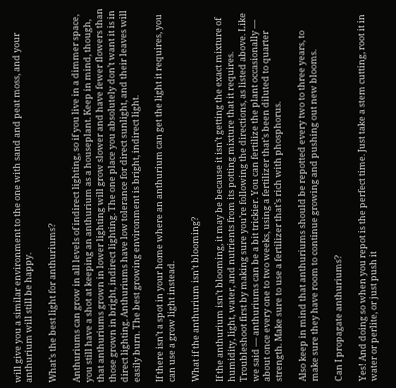will give you a similar environment to the one with sand and peat moss, and your anthurium will still be happy.

What’s the best light for anthuriums?

Anthuriums can grow in all levels of indirect lighting, so if you live in a dimmer space, you still have a shot at keeping an anthurium as a houseplant. Keep in mind, though, that anthuriums grown in lower lighting will grow slower and have fewer flowers than those grown in bright, indirect lighting. The one place you absolutely don’t want it is in direct lighting. Anthuriums have low tolerance for direct sunlight, and their leaves will easily burn. The best growing environment is bright, indirect light.

If there isn’t a spot in your home where an anthurium can get the light it requires, you can use a grow light instead.

What if the anthurium isn’t blooming?

If the anthurium isn’t blooming, it may be because it isn’t getting the exact mixture of humidity, light, water, and nutrients from its potting mixture that it requires. Troubleshoot first by making sure you’re following the directions, as listed above. Like we said — anthuriums can be a bit trickier. You can fertilize the plant occasionally — about once every one to two weeks, using a fertilizer that’s been diluted to quarter strength. Make sure to use a fertilizer that’s rich with phosphorus.

Also keep in mind that anthuriums should be repotted every two to three years, to make sure they have room to continue growing and pushing out new blooms.

Can I propagate anthuriums?

Yes! And doing so when you repot is the perfect time. Just take a stem cutting, root it in water or perlite, or just push it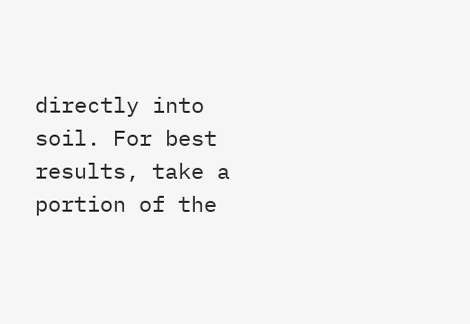directly into soil. For best results, take a portion of the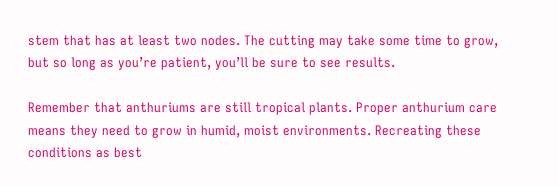stem that has at least two nodes. The cutting may take some time to grow, but so long as you’re patient, you’ll be sure to see results.

Remember that anthuriums are still tropical plants. Proper anthurium care means they need to grow in humid, moist environments. Recreating these conditions as best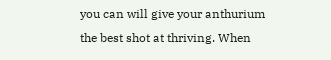you can will give your anthurium the best shot at thriving. When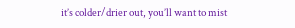it’s colder/drier out, you’ll want to mist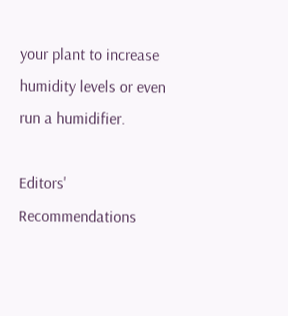your plant to increase humidity levels or even run a humidifier.

Editors' Recommendations